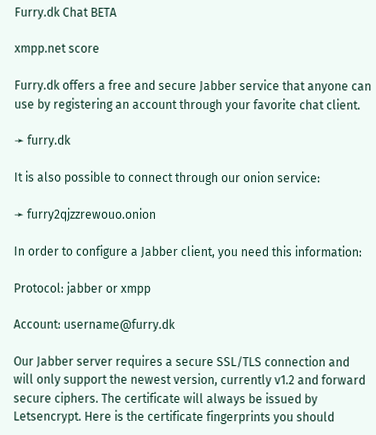Furry.dk Chat BETA

xmpp.net score

Furry.dk offers a free and secure Jabber service that anyone can use by registering an account through your favorite chat client.

➛ furry.dk

It is also possible to connect through our onion service:

➛ furry2qjzzrewouo.onion

In order to configure a Jabber client, you need this information:

Protocol: jabber or xmpp

Account: username@furry.dk

Our Jabber server requires a secure SSL/TLS connection and will only support the newest version, currently v1.2 and forward secure ciphers. The certificate will always be issued by Letsencrypt. Here is the certificate fingerprints you should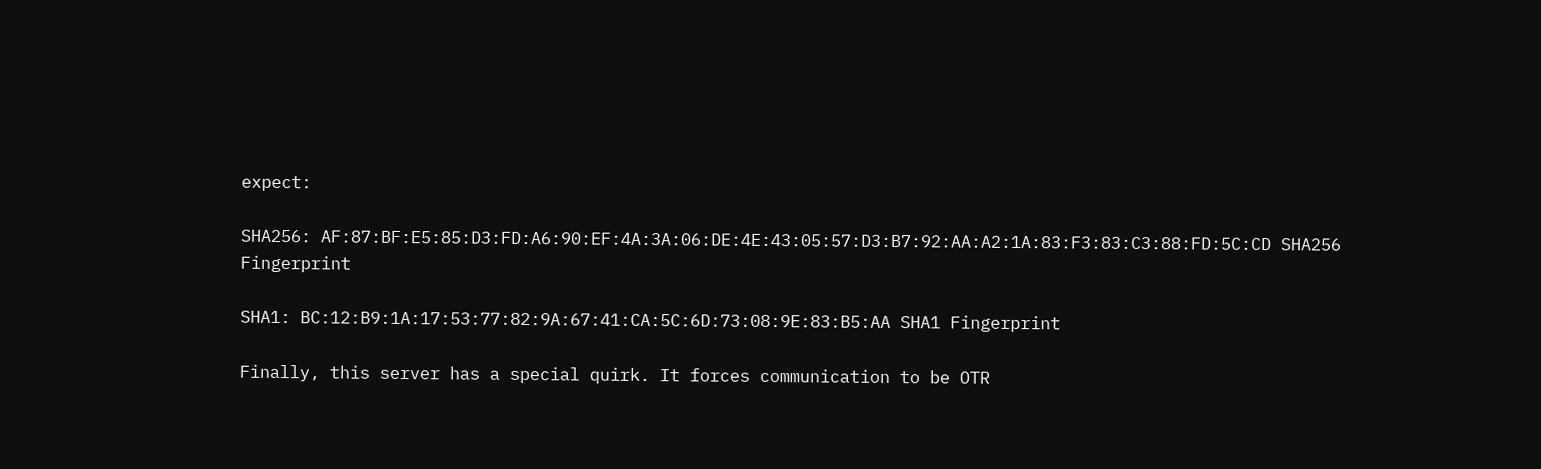expect:

SHA256: AF:87:BF:E5:85:D3:FD:A6:90:EF:4A:3A:06:DE:4E:43:05:57:D3:B7:92:AA:A2:1A:83:F3:83:C3:88:FD:5C:CD SHA256 Fingerprint

SHA1: BC:12:B9:1A:17:53:77:82:9A:67:41:CA:5C:6D:73:08:9E:83:B5:AA SHA1 Fingerprint

Finally, this server has a special quirk. It forces communication to be OTR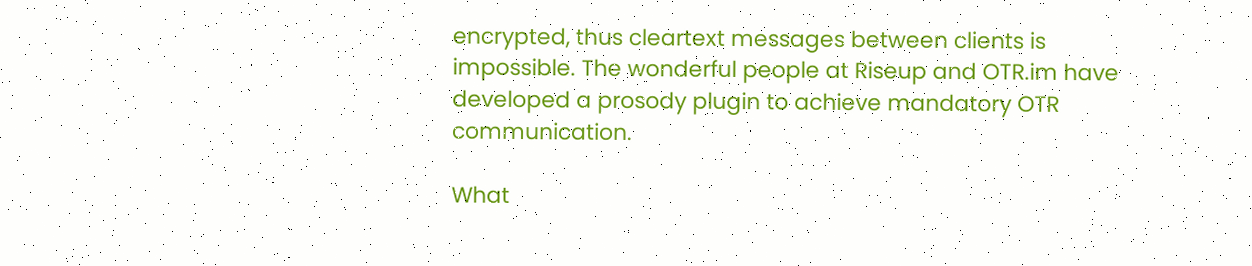encrypted, thus cleartext messages between clients is impossible. The wonderful people at Riseup and OTR.im have developed a prosody plugin to achieve mandatory OTR communication.

What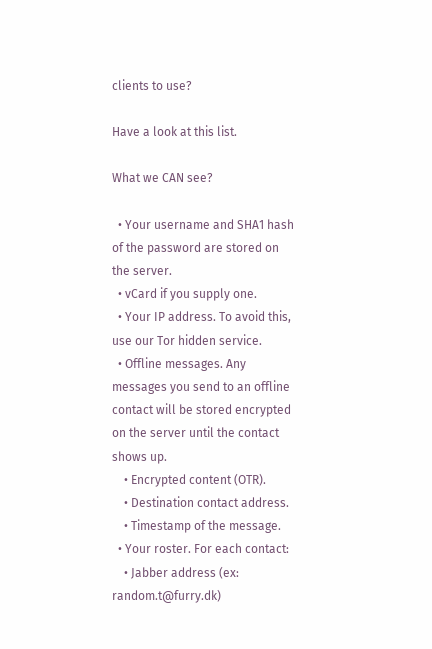clients to use?

Have a look at this list.

What we CAN see?

  • Your username and SHA1 hash of the password are stored on the server.
  • vCard if you supply one.
  • Your IP address. To avoid this, use our Tor hidden service.
  • Offline messages. Any messages you send to an offline contact will be stored encrypted on the server until the contact shows up.
    • Encrypted content (OTR).
    • Destination contact address.
    • Timestamp of the message.
  • Your roster. For each contact:
    • Jabber address (ex: random.t@furry.dk)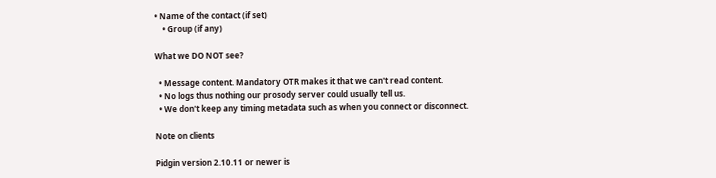• Name of the contact (if set)
    • Group (if any)

What we DO NOT see?

  • Message content. Mandatory OTR makes it that we can't read content.
  • No logs thus nothing our prosody server could usually tell us.
  • We don't keep any timing metadata such as when you connect or disconnect.

Note on clients

Pidgin version 2.10.11 or newer is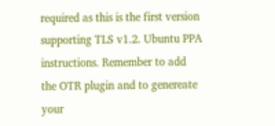required as this is the first version supporting TLS v1.2. Ubuntu PPA instructions. Remember to add the OTR plugin and to genereate your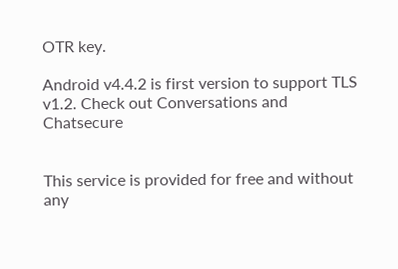OTR key.

Android v4.4.2 is first version to support TLS v1.2. Check out Conversations and Chatsecure


This service is provided for free and without any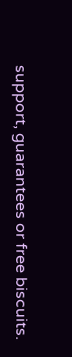support, guarantees or free biscuits.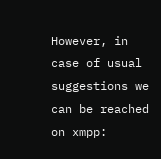However, in case of usual suggestions we can be reached on xmpp: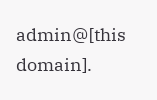admin@[this domain].